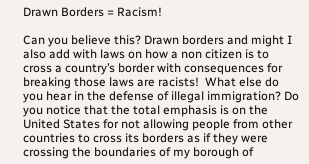Drawn Borders = Racism!

Can you believe this? Drawn borders and might I also add with laws on how a non citizen is to cross a country’s border with consequences for breaking those laws are racists!  What else do you hear in the defense of illegal immigration? Do you notice that the total emphasis is on the United States for not allowing people from other countries to cross its borders as if they were crossing the boundaries of my borough of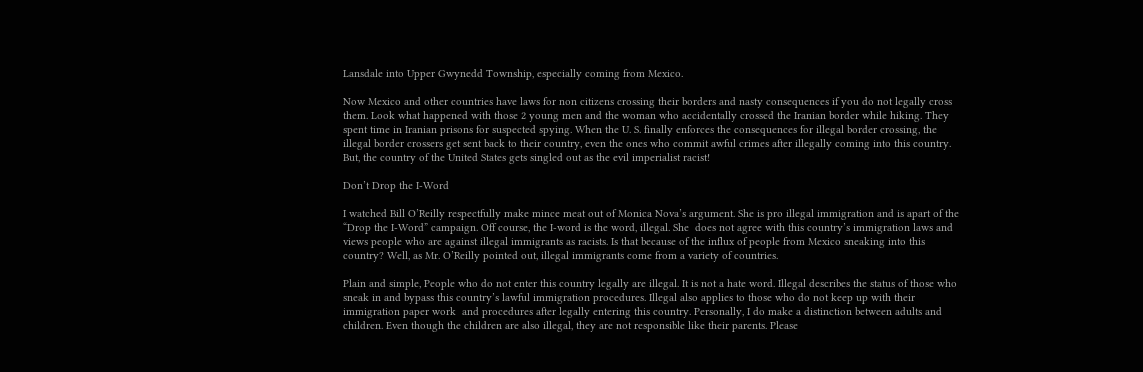Lansdale into Upper Gwynedd Township, especially coming from Mexico.

Now Mexico and other countries have laws for non citizens crossing their borders and nasty consequences if you do not legally cross them. Look what happened with those 2 young men and the woman who accidentally crossed the Iranian border while hiking. They spent time in Iranian prisons for suspected spying. When the U. S. finally enforces the consequences for illegal border crossing, the illegal border crossers get sent back to their country, even the ones who commit awful crimes after illegally coming into this country. But, the country of the United States gets singled out as the evil imperialist racist!

Don’t Drop the I-Word

I watched Bill O’Reilly respectfully make mince meat out of Monica Nova’s argument. She is pro illegal immigration and is apart of the “Drop the I-Word” campaign. Off course, the I-word is the word, illegal. She  does not agree with this country’s immigration laws and views people who are against illegal immigrants as racists. Is that because of the influx of people from Mexico sneaking into this country? Well, as Mr. O’Reilly pointed out, illegal immigrants come from a variety of countries.

Plain and simple, People who do not enter this country legally are illegal. It is not a hate word. Illegal describes the status of those who sneak in and bypass this country’s lawful immigration procedures. Illegal also applies to those who do not keep up with their immigration paper work  and procedures after legally entering this country. Personally, I do make a distinction between adults and children. Even though the children are also illegal, they are not responsible like their parents. Please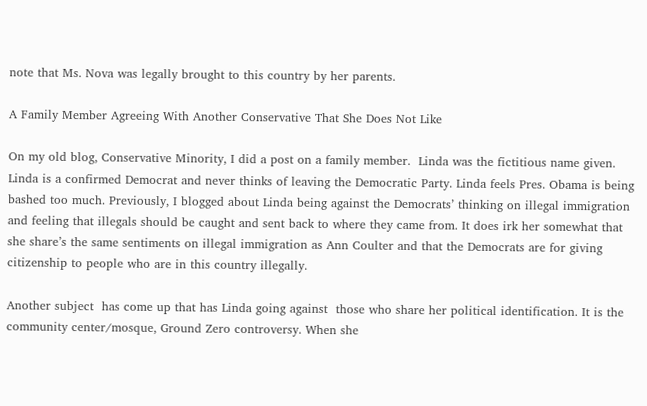note that Ms. Nova was legally brought to this country by her parents.

A Family Member Agreeing With Another Conservative That She Does Not Like

On my old blog, Conservative Minority, I did a post on a family member.  Linda was the fictitious name given. Linda is a confirmed Democrat and never thinks of leaving the Democratic Party. Linda feels Pres. Obama is being bashed too much. Previously, I blogged about Linda being against the Democrats’ thinking on illegal immigration and feeling that illegals should be caught and sent back to where they came from. It does irk her somewhat that she share’s the same sentiments on illegal immigration as Ann Coulter and that the Democrats are for giving citizenship to people who are in this country illegally.

Another subject  has come up that has Linda going against  those who share her political identification. It is the community center/mosque, Ground Zero controversy. When she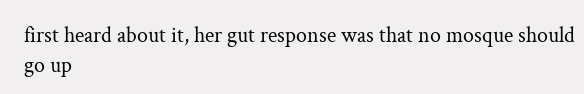first heard about it, her gut response was that no mosque should go up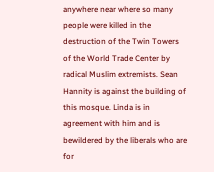anywhere near where so many people were killed in the destruction of the Twin Towers of the World Trade Center by radical Muslim extremists. Sean Hannity is against the building of this mosque. Linda is in agreement with him and is bewildered by the liberals who are for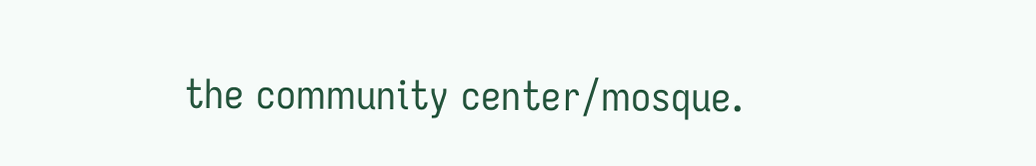the community center/mosque.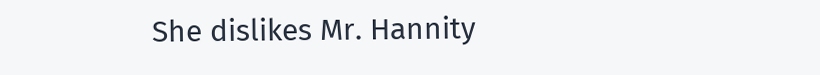She dislikes Mr. Hannity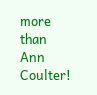more than Ann Coulter!